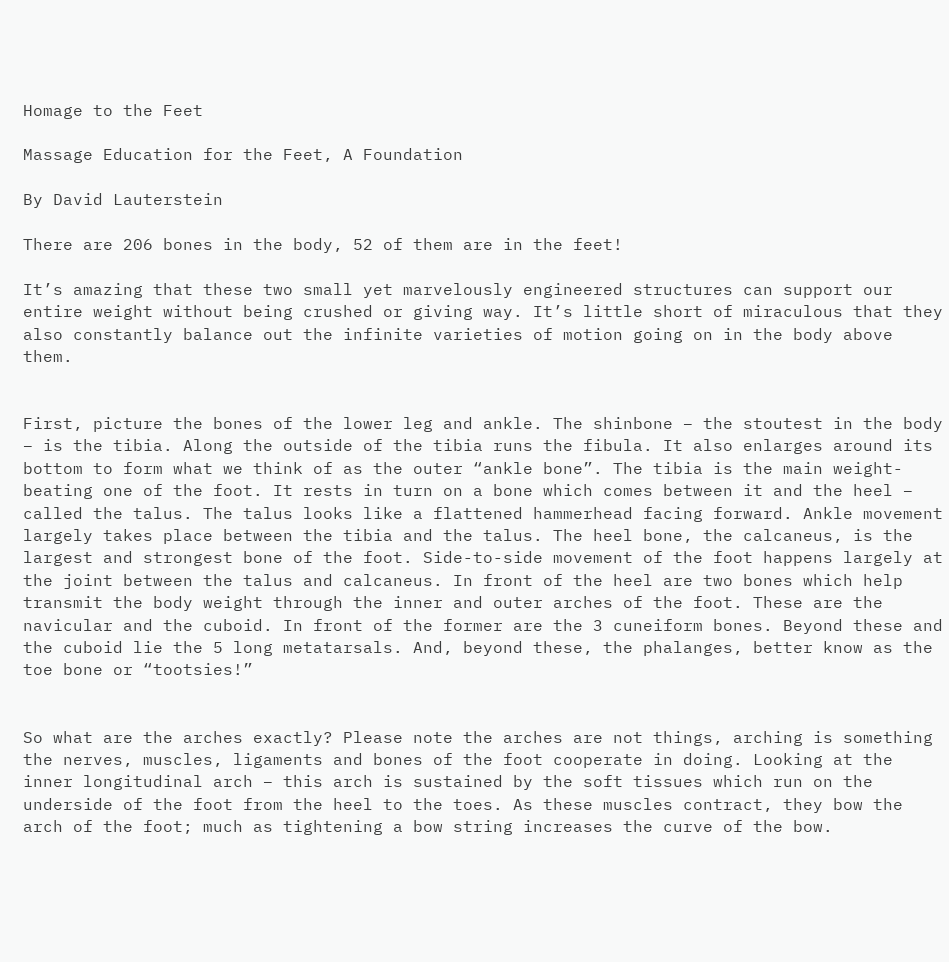Homage to the Feet

Massage Education for the Feet, A Foundation

By David Lauterstein

There are 206 bones in the body, 52 of them are in the feet!

It’s amazing that these two small yet marvelously engineered structures can support our entire weight without being crushed or giving way. It’s little short of miraculous that they also constantly balance out the infinite varieties of motion going on in the body above them.


First, picture the bones of the lower leg and ankle. The shinbone – the stoutest in the body – is the tibia. Along the outside of the tibia runs the fibula. It also enlarges around its bottom to form what we think of as the outer “ankle bone”. The tibia is the main weight-beating one of the foot. It rests in turn on a bone which comes between it and the heel – called the talus. The talus looks like a flattened hammerhead facing forward. Ankle movement largely takes place between the tibia and the talus. The heel bone, the calcaneus, is the largest and strongest bone of the foot. Side-to-side movement of the foot happens largely at the joint between the talus and calcaneus. In front of the heel are two bones which help transmit the body weight through the inner and outer arches of the foot. These are the navicular and the cuboid. In front of the former are the 3 cuneiform bones. Beyond these and the cuboid lie the 5 long metatarsals. And, beyond these, the phalanges, better know as the toe bone or “tootsies!”


So what are the arches exactly? Please note the arches are not things, arching is something the nerves, muscles, ligaments and bones of the foot cooperate in doing. Looking at the inner longitudinal arch – this arch is sustained by the soft tissues which run on the underside of the foot from the heel to the toes. As these muscles contract, they bow the arch of the foot; much as tightening a bow string increases the curve of the bow.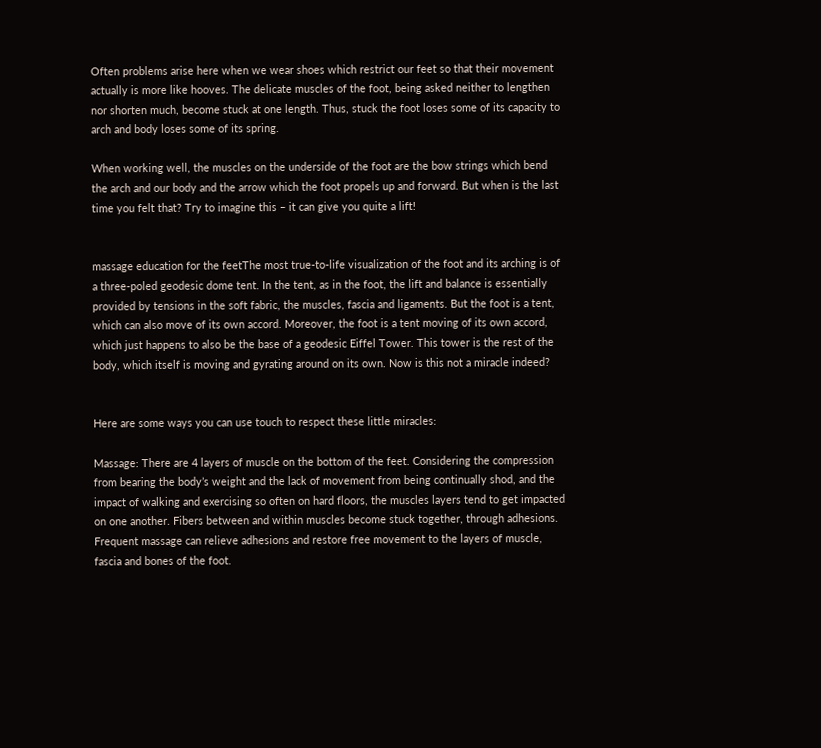Often problems arise here when we wear shoes which restrict our feet so that their movement actually is more like hooves. The delicate muscles of the foot, being asked neither to lengthen nor shorten much, become stuck at one length. Thus, stuck the foot loses some of its capacity to arch and body loses some of its spring.

When working well, the muscles on the underside of the foot are the bow strings which bend the arch and our body and the arrow which the foot propels up and forward. But when is the last time you felt that? Try to imagine this – it can give you quite a lift!


massage education for the feetThe most true-to-life visualization of the foot and its arching is of a three-poled geodesic dome tent. In the tent, as in the foot, the lift and balance is essentially provided by tensions in the soft fabric, the muscles, fascia and ligaments. But the foot is a tent, which can also move of its own accord. Moreover, the foot is a tent moving of its own accord, which just happens to also be the base of a geodesic Eiffel Tower. This tower is the rest of the body, which itself is moving and gyrating around on its own. Now is this not a miracle indeed?


Here are some ways you can use touch to respect these little miracles:

Massage: There are 4 layers of muscle on the bottom of the feet. Considering the compression from bearing the body’s weight and the lack of movement from being continually shod, and the impact of walking and exercising so often on hard floors, the muscles layers tend to get impacted on one another. Fibers between and within muscles become stuck together, through adhesions. Frequent massage can relieve adhesions and restore free movement to the layers of muscle, fascia and bones of the foot.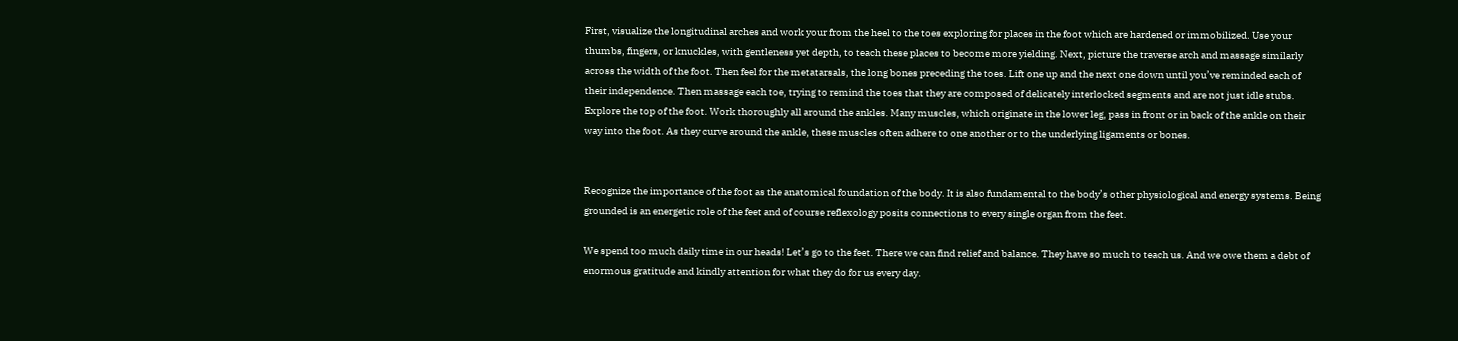First, visualize the longitudinal arches and work your from the heel to the toes exploring for places in the foot which are hardened or immobilized. Use your thumbs, fingers, or knuckles, with gentleness yet depth, to teach these places to become more yielding. Next, picture the traverse arch and massage similarly across the width of the foot. Then feel for the metatarsals, the long bones preceding the toes. Lift one up and the next one down until you’ve reminded each of their independence. Then massage each toe, trying to remind the toes that they are composed of delicately interlocked segments and are not just idle stubs. Explore the top of the foot. Work thoroughly all around the ankles. Many muscles, which originate in the lower leg, pass in front or in back of the ankle on their way into the foot. As they curve around the ankle, these muscles often adhere to one another or to the underlying ligaments or bones.


Recognize the importance of the foot as the anatomical foundation of the body. It is also fundamental to the body’s other physiological and energy systems. Being grounded is an energetic role of the feet and of course reflexology posits connections to every single organ from the feet.

We spend too much daily time in our heads! Let’s go to the feet. There we can find relief and balance. They have so much to teach us. And we owe them a debt of enormous gratitude and kindly attention for what they do for us every day.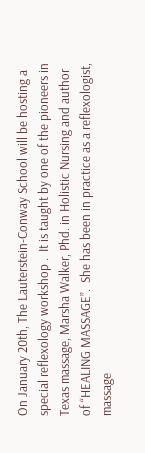On January 20th, The Lauterstein-Conway School will be hosting a special reflexology workshop .  It is taught by one of the pioneers in Texas massage, Marsha Walker, Phd. in Holistic Nursing and author of “HEALING MASSAGE”.  She has been in practice as a reflexologist, massage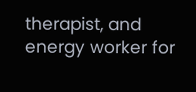therapist, and energy worker for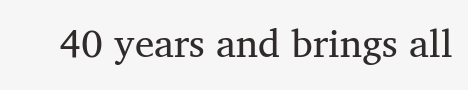40 years and brings all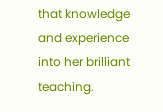that knowledge and experience into her brilliant teaching.